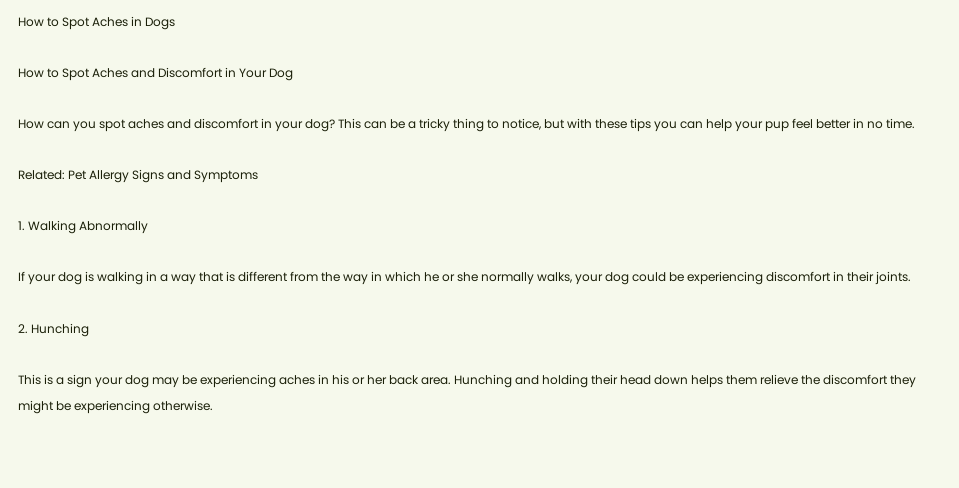How to Spot Aches in Dogs

How to Spot Aches and Discomfort in Your Dog

How can you spot aches and discomfort in your dog? This can be a tricky thing to notice, but with these tips you can help your pup feel better in no time.

Related: Pet Allergy Signs and Symptoms

1. Walking Abnormally

If your dog is walking in a way that is different from the way in which he or she normally walks, your dog could be experiencing discomfort in their joints.

2. Hunching

This is a sign your dog may be experiencing aches in his or her back area. Hunching and holding their head down helps them relieve the discomfort they might be experiencing otherwise.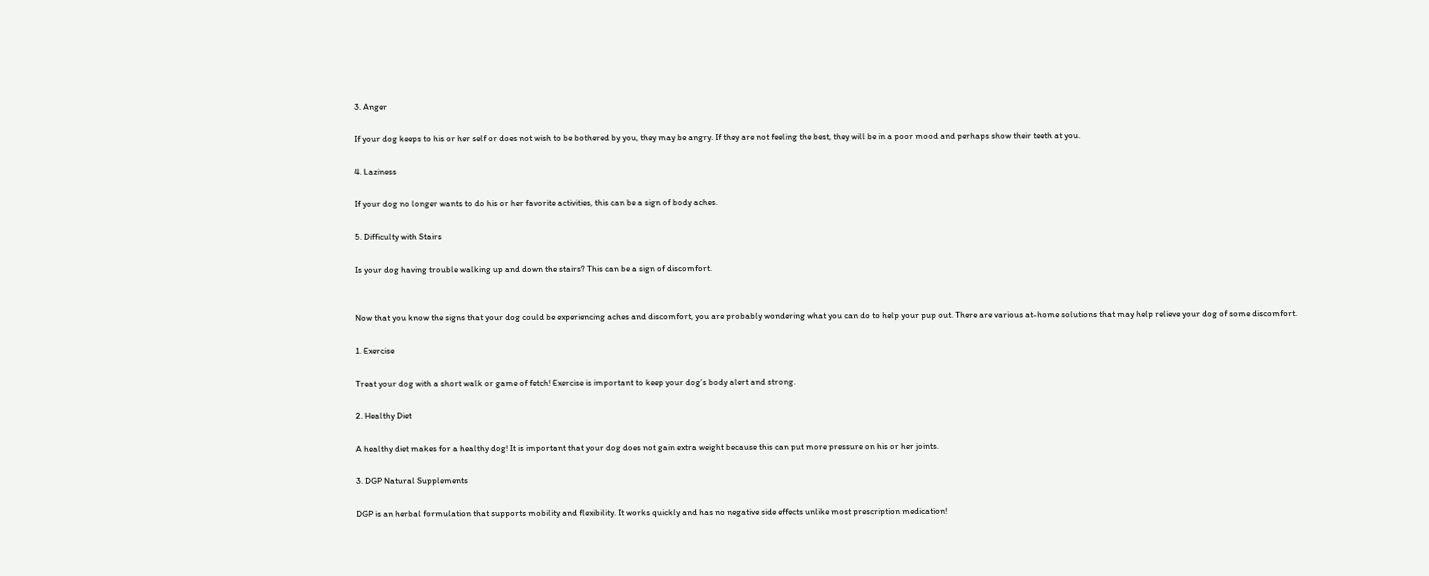3. Anger

If your dog keeps to his or her self or does not wish to be bothered by you, they may be angry. If they are not feeling the best, they will be in a poor mood and perhaps show their teeth at you.

4. Laziness

If your dog no longer wants to do his or her favorite activities, this can be a sign of body aches.

5. Difficulty with Stairs

Is your dog having trouble walking up and down the stairs? This can be a sign of discomfort.


Now that you know the signs that your dog could be experiencing aches and discomfort, you are probably wondering what you can do to help your pup out. There are various at-home solutions that may help relieve your dog of some discomfort.

1. Exercise

Treat your dog with a short walk or game of fetch! Exercise is important to keep your dog’s body alert and strong.

2. Healthy Diet

A healthy diet makes for a healthy dog! It is important that your dog does not gain extra weight because this can put more pressure on his or her joints.

3. DGP Natural Supplements

DGP is an herbal formulation that supports mobility and flexibility. It works quickly and has no negative side effects unlike most prescription medication!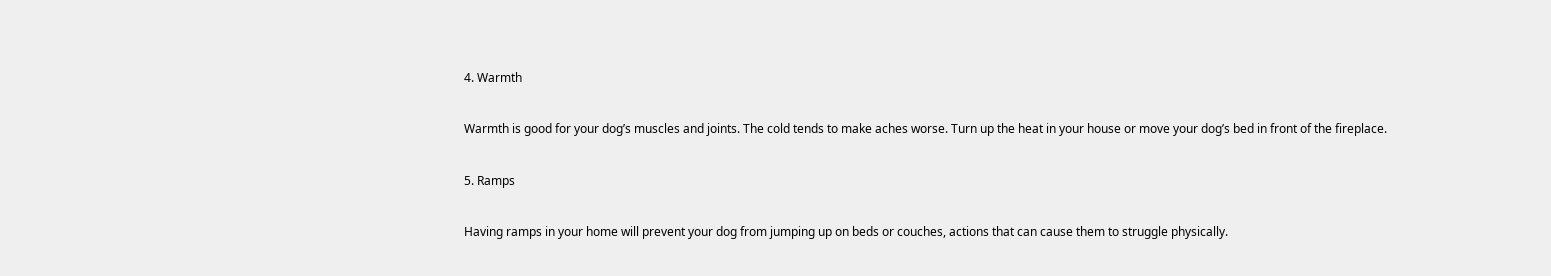4. Warmth

Warmth is good for your dog’s muscles and joints. The cold tends to make aches worse. Turn up the heat in your house or move your dog’s bed in front of the fireplace.

5. Ramps

Having ramps in your home will prevent your dog from jumping up on beds or couches, actions that can cause them to struggle physically.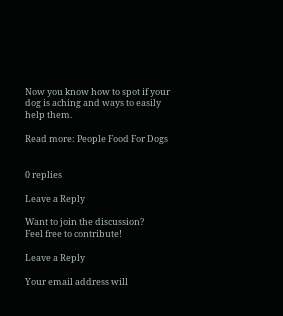Now you know how to spot if your dog is aching and ways to easily help them.

Read more: People Food For Dogs


0 replies

Leave a Reply

Want to join the discussion?
Feel free to contribute!

Leave a Reply

Your email address will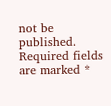not be published. Required fields are marked *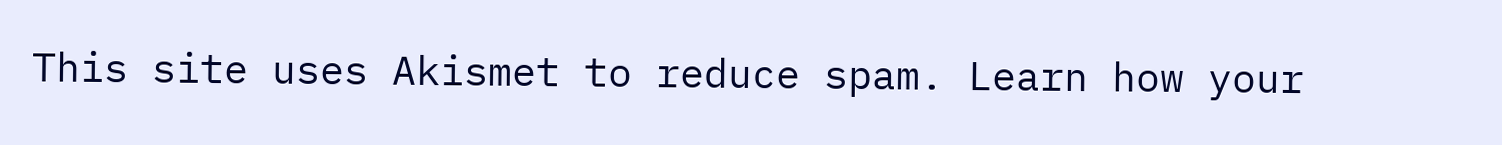This site uses Akismet to reduce spam. Learn how your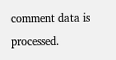comment data is processed.